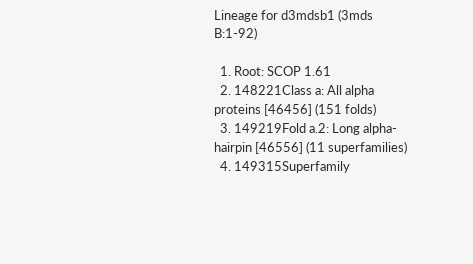Lineage for d3mdsb1 (3mds B:1-92)

  1. Root: SCOP 1.61
  2. 148221Class a: All alpha proteins [46456] (151 folds)
  3. 149219Fold a.2: Long alpha-hairpin [46556] (11 superfamilies)
  4. 149315Superfamily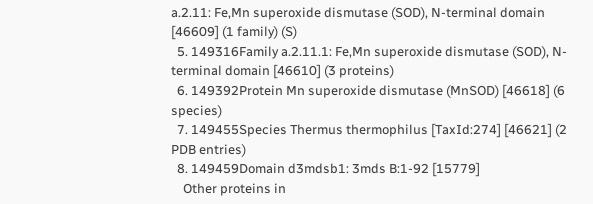a.2.11: Fe,Mn superoxide dismutase (SOD), N-terminal domain [46609] (1 family) (S)
  5. 149316Family a.2.11.1: Fe,Mn superoxide dismutase (SOD), N-terminal domain [46610] (3 proteins)
  6. 149392Protein Mn superoxide dismutase (MnSOD) [46618] (6 species)
  7. 149455Species Thermus thermophilus [TaxId:274] [46621] (2 PDB entries)
  8. 149459Domain d3mdsb1: 3mds B:1-92 [15779]
    Other proteins in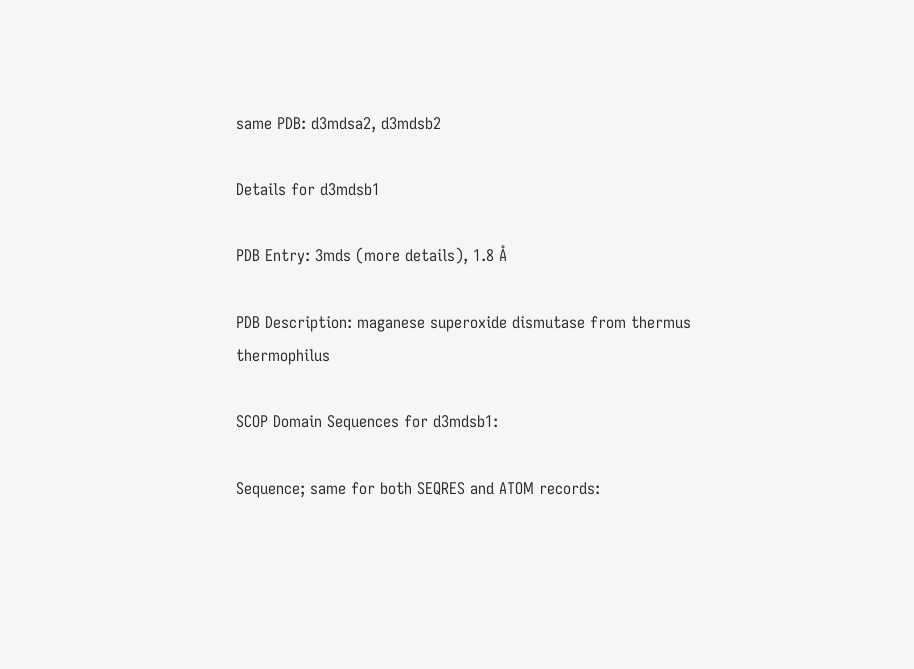same PDB: d3mdsa2, d3mdsb2

Details for d3mdsb1

PDB Entry: 3mds (more details), 1.8 Å

PDB Description: maganese superoxide dismutase from thermus thermophilus

SCOP Domain Sequences for d3mdsb1:

Sequence; same for both SEQRES and ATOM records: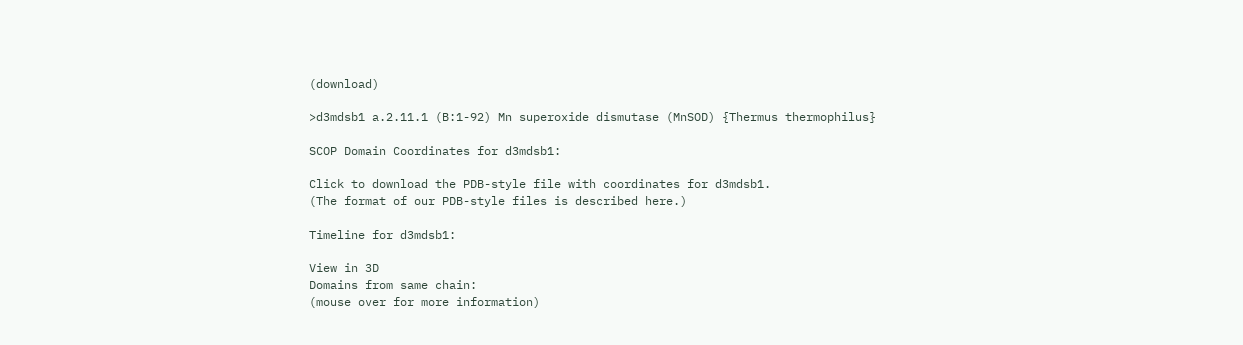(download)

>d3mdsb1 a.2.11.1 (B:1-92) Mn superoxide dismutase (MnSOD) {Thermus thermophilus}

SCOP Domain Coordinates for d3mdsb1:

Click to download the PDB-style file with coordinates for d3mdsb1.
(The format of our PDB-style files is described here.)

Timeline for d3mdsb1:

View in 3D
Domains from same chain:
(mouse over for more information)